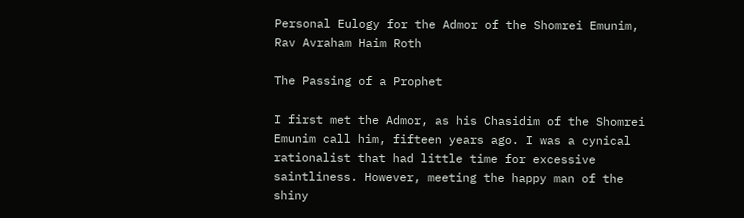Personal Eulogy for the Admor of the Shomrei Emunim, Rav Avraham Haim Roth

The Passing of a Prophet

I first met the Admor, as his Chasidim of the Shomrei Emunim call him, fifteen years ago. I was a cynical rationalist that had little time for excessive saintliness. However, meeting the happy man of the shiny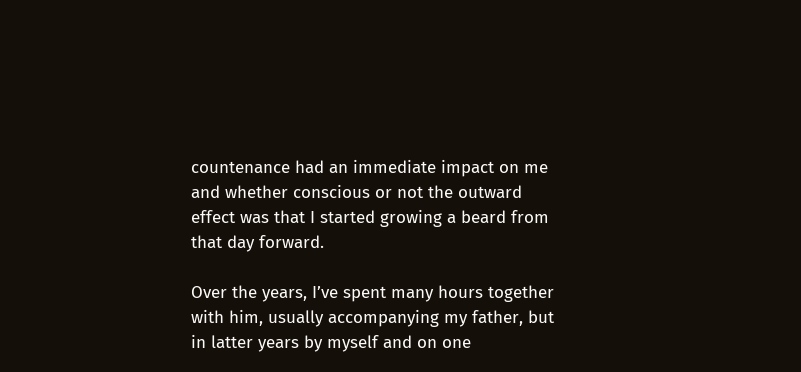countenance had an immediate impact on me and whether conscious or not the outward effect was that I started growing a beard from that day forward.

Over the years, I’ve spent many hours together with him, usually accompanying my father, but in latter years by myself and on one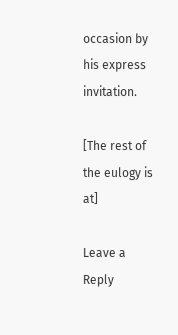occasion by his express invitation.

[The rest of the eulogy is at]

Leave a Reply